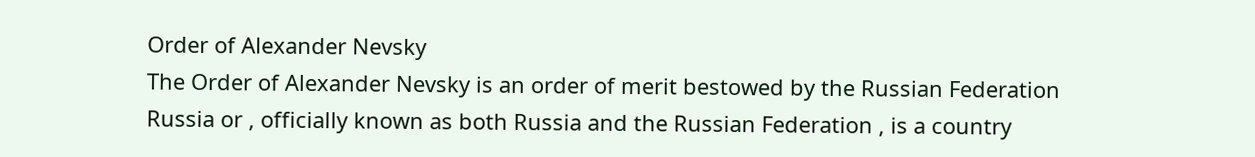Order of Alexander Nevsky
The Order of Alexander Nevsky is an order of merit bestowed by the Russian Federation
Russia or , officially known as both Russia and the Russian Federation , is a country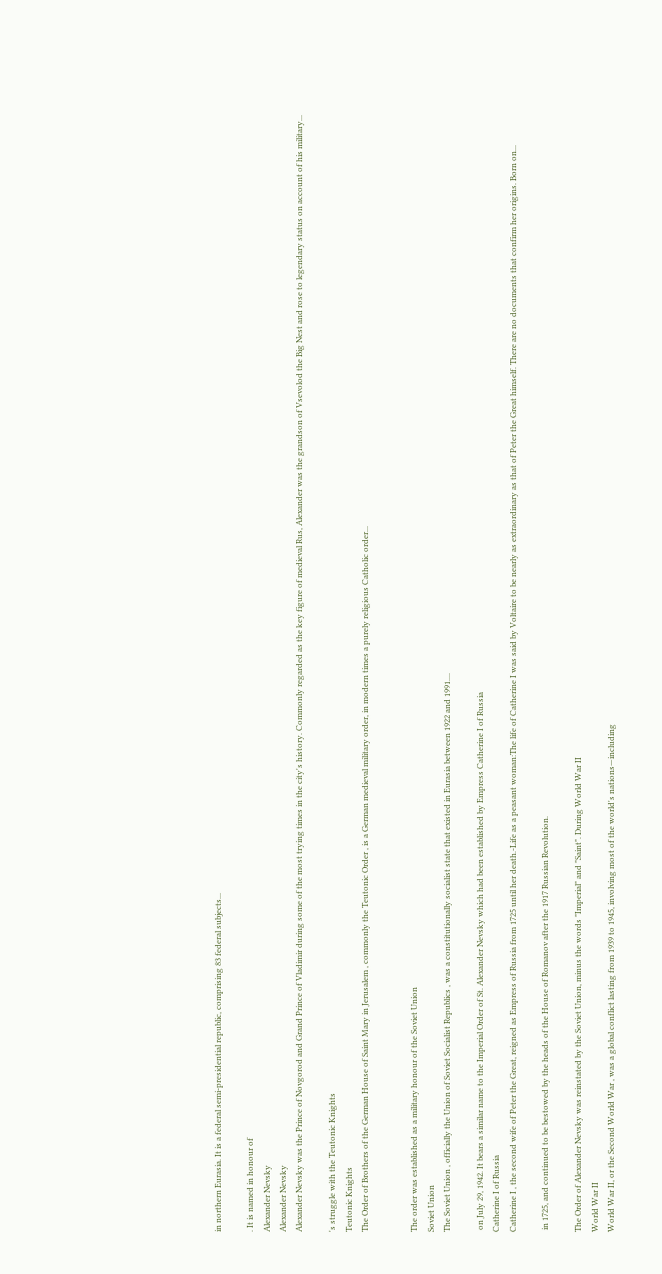in northern Eurasia. It is a federal semi-presidential republic, comprising 83 federal subjects...

. It is named in honour of
Alexander Nevsky
Alexander Nevsky
Alexander Nevsky was the Prince of Novgorod and Grand Prince of Vladimir during some of the most trying times in the city's history. Commonly regarded as the key figure of medieval Rus, Alexander was the grandson of Vsevolod the Big Nest and rose to legendary status on account of his military...

's struggle with the Teutonic Knights
Teutonic Knights
The Order of Brothers of the German House of Saint Mary in Jerusalem , commonly the Teutonic Order , is a German medieval military order, in modern times a purely religious Catholic order...


The order was established as a military honour of the Soviet Union
Soviet Union
The Soviet Union , officially the Union of Soviet Socialist Republics , was a constitutionally socialist state that existed in Eurasia between 1922 and 1991....

 on July 29, 1942. It bears a similar name to the Imperial Order of St. Alexander Nevsky which had been established by Empress Catherine I of Russia
Catherine I of Russia
Catherine I , the second wife of Peter the Great, reigned as Empress of Russia from 1725 until her death.-Life as a peasant woman:The life of Catherine I was said by Voltaire to be nearly as extraordinary as that of Peter the Great himself. There are no documents that confirm her origins. Born on...

 in 1725, and continued to be bestowed by the heads of the House of Romanov after the 1917 Russian Revolution.

The Order of Alexander Nevsky was reinstated by the Soviet Union, minus the words "Imperial" and "Saint". During World War II
World War II
World War II, or the Second World War , was a global conflict lasting from 1939 to 1945, involving most of the world's nations—including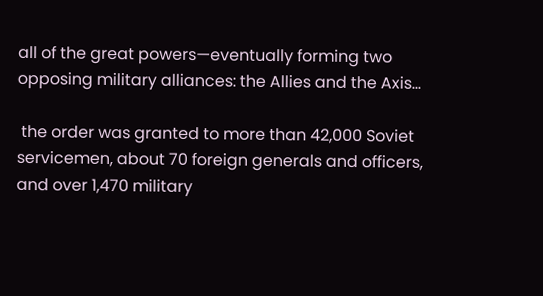all of the great powers—eventually forming two opposing military alliances: the Allies and the Axis...

 the order was granted to more than 42,000 Soviet servicemen, about 70 foreign generals and officers, and over 1,470 military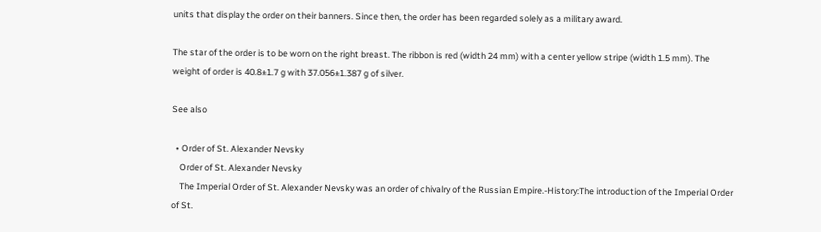units that display the order on their banners. Since then, the order has been regarded solely as a military award.

The star of the order is to be worn on the right breast. The ribbon is red (width 24 mm) with a center yellow stripe (width 1.5 mm). The weight of order is 40.8±1.7 g with 37.056±1.387 g of silver.

See also

  • Order of St. Alexander Nevsky
    Order of St. Alexander Nevsky
    The Imperial Order of St. Alexander Nevsky was an order of chivalry of the Russian Empire.-History:The introduction of the Imperial Order of St.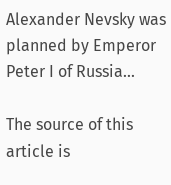Alexander Nevsky was planned by Emperor Peter I of Russia...

The source of this article is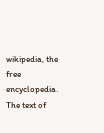wikipedia, the free encyclopedia.  The text of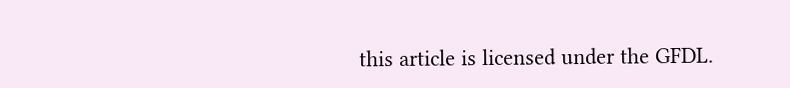this article is licensed under the GFDL.